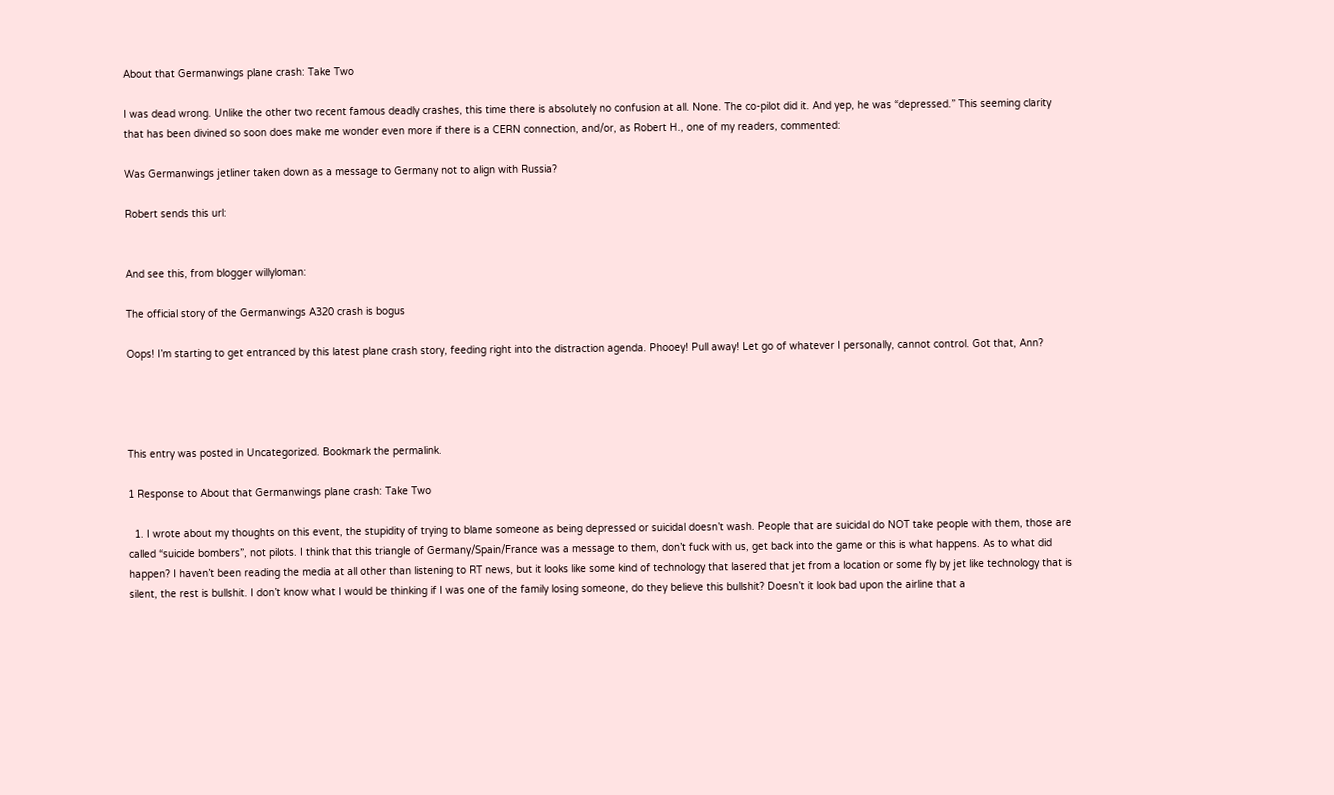About that Germanwings plane crash: Take Two

I was dead wrong. Unlike the other two recent famous deadly crashes, this time there is absolutely no confusion at all. None. The co-pilot did it. And yep, he was “depressed.” This seeming clarity that has been divined so soon does make me wonder even more if there is a CERN connection, and/or, as Robert H., one of my readers, commented:

Was Germanwings jetliner taken down as a message to Germany not to align with Russia?

Robert sends this url:


And see this, from blogger willyloman:

The official story of the Germanwings A320 crash is bogus

Oops! I’m starting to get entranced by this latest plane crash story, feeding right into the distraction agenda. Phooey! Pull away! Let go of whatever I personally, cannot control. Got that, Ann?




This entry was posted in Uncategorized. Bookmark the permalink.

1 Response to About that Germanwings plane crash: Take Two

  1. I wrote about my thoughts on this event, the stupidity of trying to blame someone as being depressed or suicidal doesn’t wash. People that are suicidal do NOT take people with them, those are called “suicide bombers”, not pilots. I think that this triangle of Germany/Spain/France was a message to them, don’t fuck with us, get back into the game or this is what happens. As to what did happen? I haven’t been reading the media at all other than listening to RT news, but it looks like some kind of technology that lasered that jet from a location or some fly by jet like technology that is silent, the rest is bullshit. I don’t know what I would be thinking if I was one of the family losing someone, do they believe this bullshit? Doesn’t it look bad upon the airline that a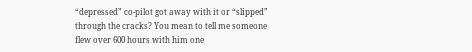“depressed” co-pilot got away with it or “slipped” through the cracks? You mean to tell me someone flew over 600 hours with him one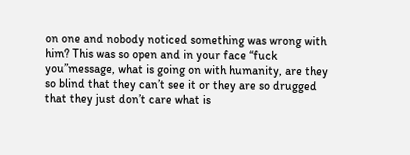on one and nobody noticed something was wrong with him? This was so open and in your face “fuck you”message, what is going on with humanity, are they so blind that they can’t see it or they are so drugged that they just don’t care what is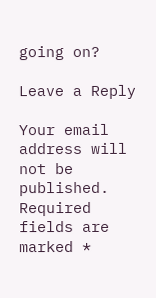going on?

Leave a Reply

Your email address will not be published. Required fields are marked *